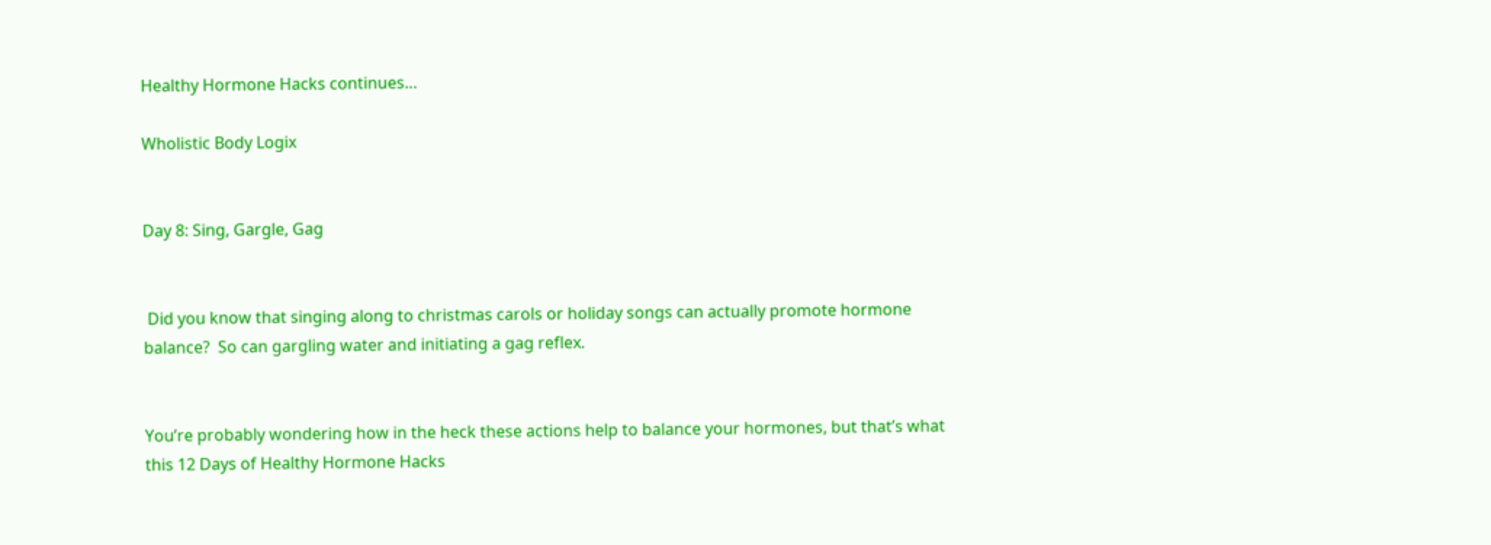Healthy Hormone Hacks continues…

Wholistic Body Logix


Day 8: Sing, Gargle, Gag


 Did you know that singing along to christmas carols or holiday songs can actually promote hormone balance?  So can gargling water and initiating a gag reflex.


You’re probably wondering how in the heck these actions help to balance your hormones, but that’s what this 12 Days of Healthy Hormone Hacks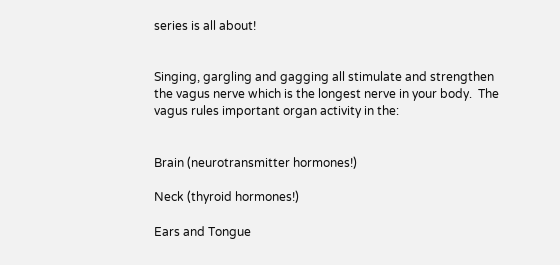series is all about!


Singing, gargling and gagging all stimulate and strengthen the vagus nerve which is the longest nerve in your body.  The vagus rules important organ activity in the:


Brain (neurotransmitter hormones!)

Neck (thyroid hormones!)

Ears and Tongue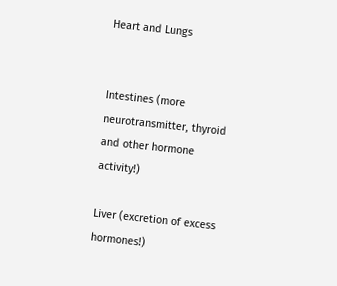Heart and Lungs


Intestines (more neurotransmitter, thyroid and other hormone activity!)

Liver (excretion of excess hormones!)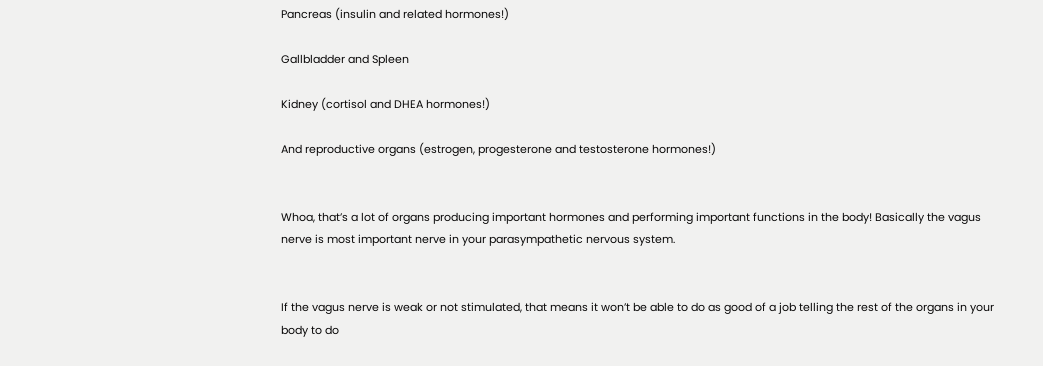Pancreas (insulin and related hormones!)

Gallbladder and Spleen

Kidney (cortisol and DHEA hormones!)

And reproductive organs (estrogen, progesterone and testosterone hormones!)


Whoa, that’s a lot of organs producing important hormones and performing important functions in the body! Basically the vagus nerve is most important nerve in your parasympathetic nervous system.


If the vagus nerve is weak or not stimulated, that means it won’t be able to do as good of a job telling the rest of the organs in your body to do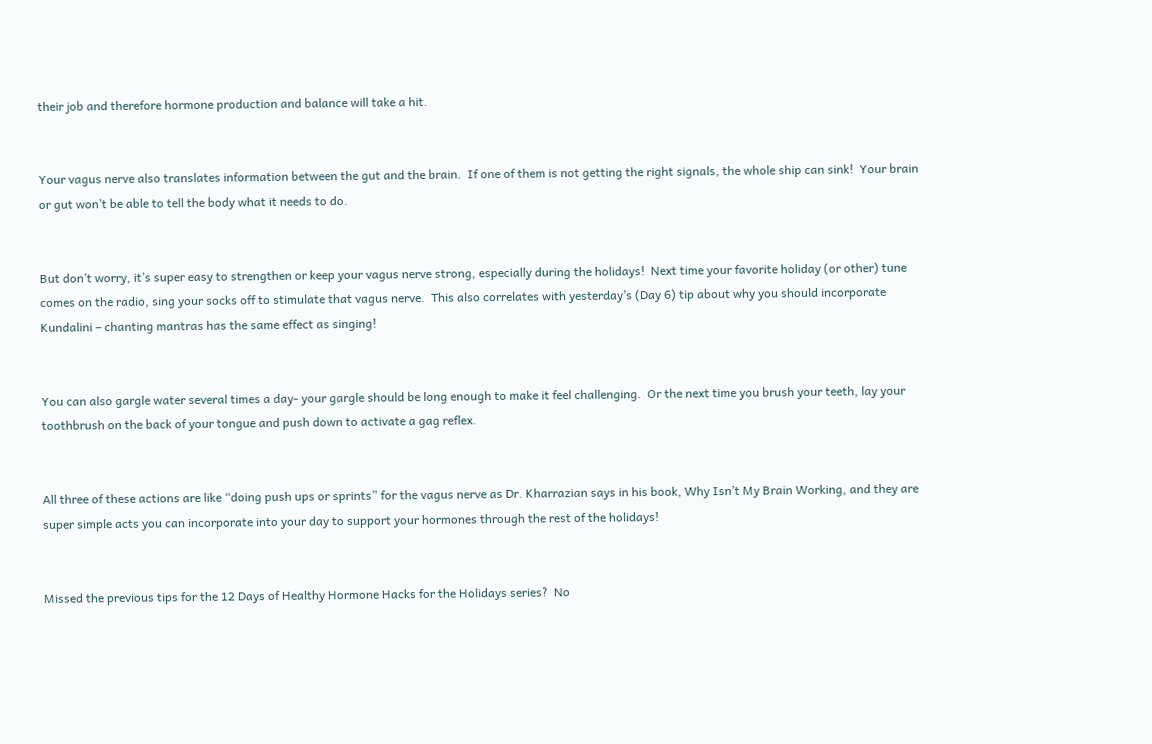their job and therefore hormone production and balance will take a hit.


Your vagus nerve also translates information between the gut and the brain.  If one of them is not getting the right signals, the whole ship can sink!  Your brain or gut won’t be able to tell the body what it needs to do.


But don’t worry, it’s super easy to strengthen or keep your vagus nerve strong, especially during the holidays!  Next time your favorite holiday (or other) tune comes on the radio, sing your socks off to stimulate that vagus nerve.  This also correlates with yesterday’s (Day 6) tip about why you should incorporate Kundalini – chanting mantras has the same effect as singing!


You can also gargle water several times a day- your gargle should be long enough to make it feel challenging.  Or the next time you brush your teeth, lay your toothbrush on the back of your tongue and push down to activate a gag reflex.


All three of these actions are like “doing push ups or sprints” for the vagus nerve as Dr. Kharrazian says in his book, Why Isn’t My Brain Working, and they are super simple acts you can incorporate into your day to support your hormones through the rest of the holidays!


Missed the previous tips for the 12 Days of Healthy Hormone Hacks for the Holidays series?  No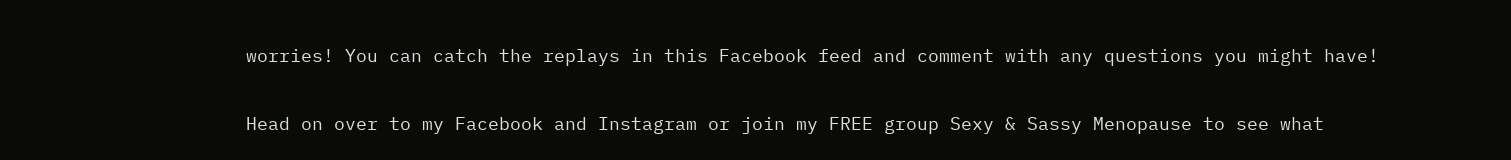worries! You can catch the replays in this Facebook feed and comment with any questions you might have!

Head on over to my Facebook and Instagram or join my FREE group Sexy & Sassy Menopause to see what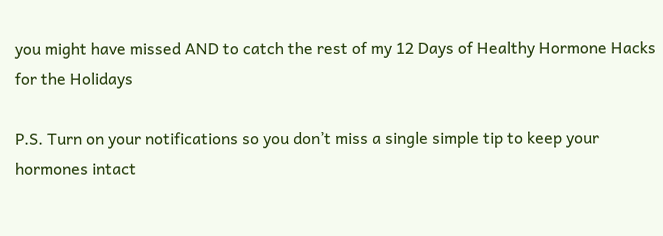you might have missed AND to catch the rest of my 12 Days of Healthy Hormone Hacks for the Holidays

P.S. Turn on your notifications so you don’t miss a single simple tip to keep your hormones intact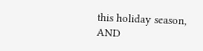this holiday season, AND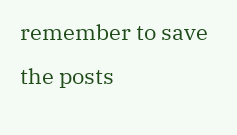remember to save the posts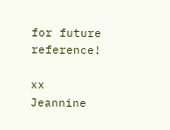for future reference!

xx Jeannine